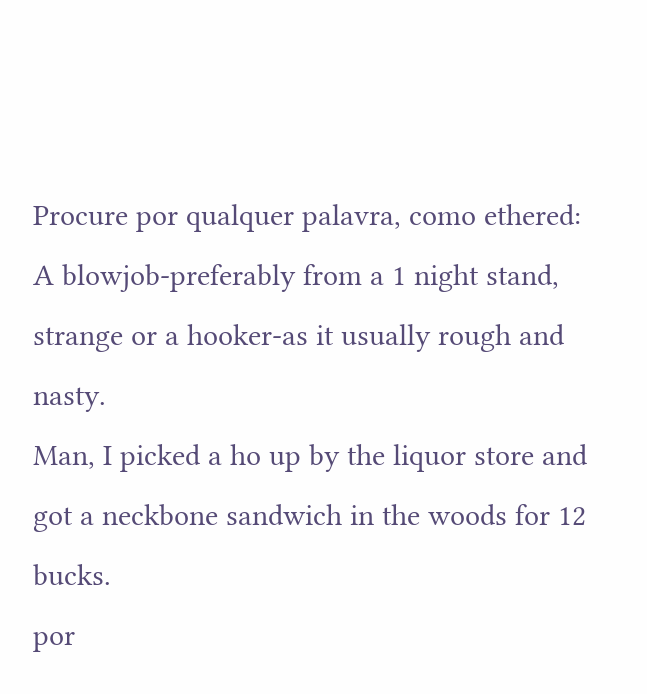Procure por qualquer palavra, como ethered:
A blowjob-preferably from a 1 night stand, strange or a hooker-as it usually rough and nasty.
Man, I picked a ho up by the liquor store and got a neckbone sandwich in the woods for 12 bucks.
por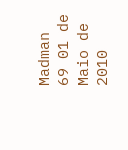Madman 69 01 de Maio de 2010